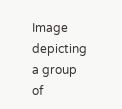Image depicting a group of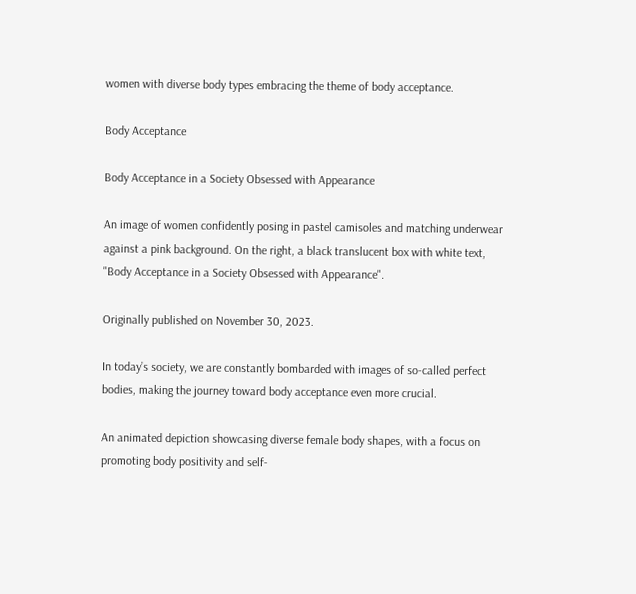women with diverse body types embracing the theme of body acceptance.

Body Acceptance

Body Acceptance in a Society Obsessed with Appearance

An image of women confidently posing in pastel camisoles and matching underwear against a pink background. On the right, a black translucent box with white text, "Body Acceptance in a Society Obsessed with Appearance".

Originally published on November 30, 2023.

In today’s society, we are constantly bombarded with images of so-called perfect bodies, making the journey toward body acceptance even more crucial.

An animated depiction showcasing diverse female body shapes, with a focus on promoting body positivity and self-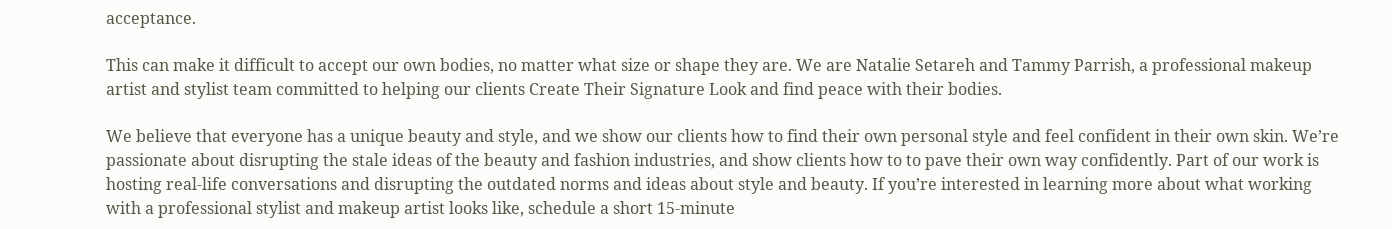acceptance.

This can make it difficult to accept our own bodies, no matter what size or shape they are. We are Natalie Setareh and Tammy Parrish, a professional makeup artist and stylist team committed to helping our clients Create Their Signature Look and find peace with their bodies.

We believe that everyone has a unique beauty and style, and we show our clients how to find their own personal style and feel confident in their own skin. We’re passionate about disrupting the stale ideas of the beauty and fashion industries, and show clients how to to pave their own way confidently. Part of our work is hosting real-life conversations and disrupting the outdated norms and ideas about style and beauty. If you’re interested in learning more about what working with a professional stylist and makeup artist looks like, schedule a short 15-minute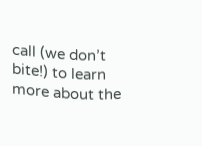call (we don’t bite!) to learn more about the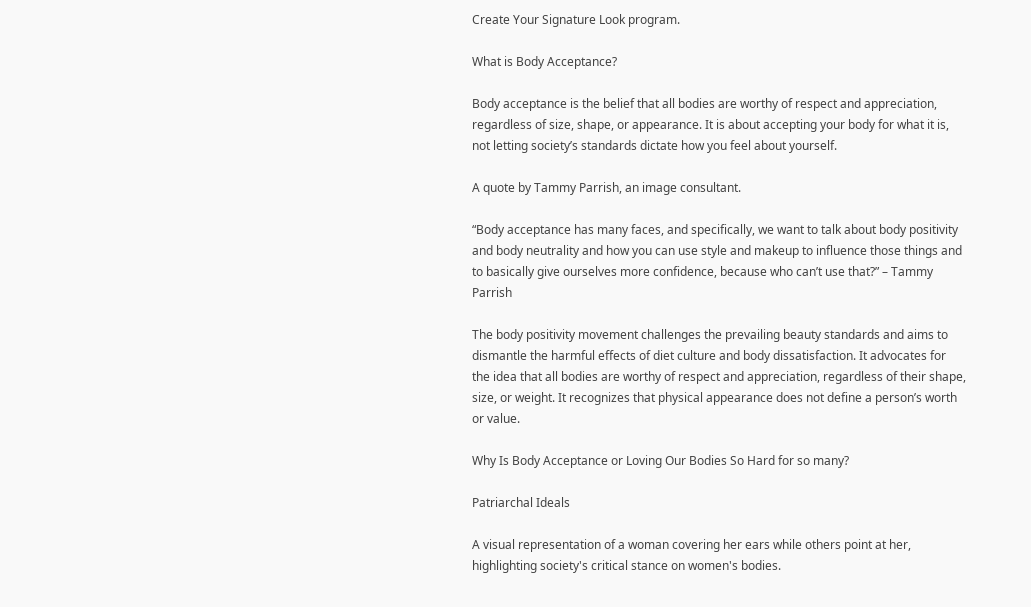Create Your Signature Look program.

What is Body Acceptance?

Body acceptance is the belief that all bodies are worthy of respect and appreciation, regardless of size, shape, or appearance. It is about accepting your body for what it is, not letting society’s standards dictate how you feel about yourself.

A quote by Tammy Parrish, an image consultant.

“Body acceptance has many faces, and specifically, we want to talk about body positivity and body neutrality and how you can use style and makeup to influence those things and to basically give ourselves more confidence, because who can’t use that?” – Tammy Parrish

The body positivity movement challenges the prevailing beauty standards and aims to dismantle the harmful effects of diet culture and body dissatisfaction. It advocates for the idea that all bodies are worthy of respect and appreciation, regardless of their shape, size, or weight. It recognizes that physical appearance does not define a person’s worth or value.

Why Is Body Acceptance or Loving Our Bodies So Hard for so many?

Patriarchal Ideals

A visual representation of a woman covering her ears while others point at her, highlighting society's critical stance on women's bodies.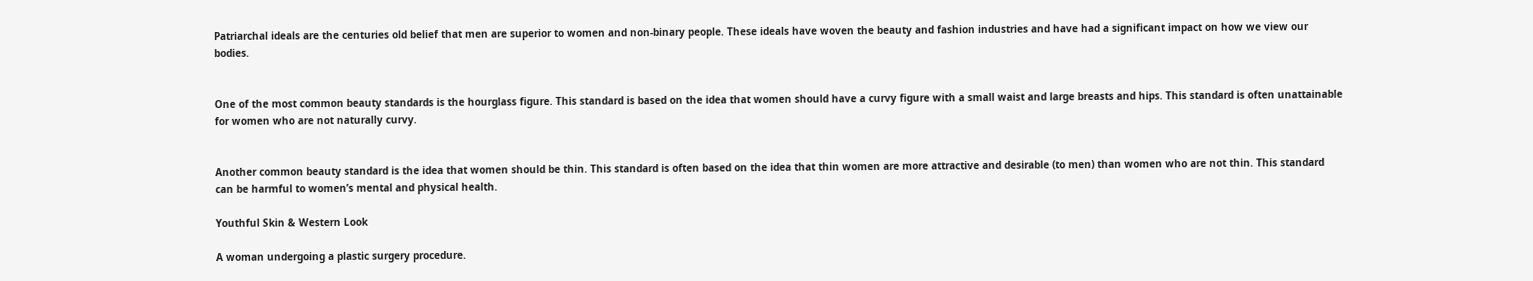Patriarchal ideals are the centuries old belief that men are superior to women and non-binary people. These ideals have woven the beauty and fashion industries and have had a significant impact on how we view our bodies.


One of the most common beauty standards is the hourglass figure. This standard is based on the idea that women should have a curvy figure with a small waist and large breasts and hips. This standard is often unattainable for women who are not naturally curvy.


Another common beauty standard is the idea that women should be thin. This standard is often based on the idea that thin women are more attractive and desirable (to men) than women who are not thin. This standard can be harmful to women’s mental and physical health.

Youthful Skin & Western Look

A woman undergoing a plastic surgery procedure.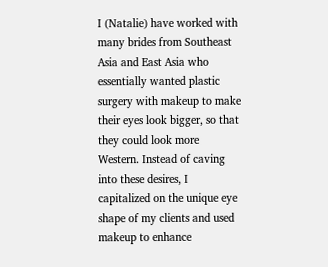I (Natalie) have worked with many brides from Southeast Asia and East Asia who essentially wanted plastic surgery with makeup to make their eyes look bigger, so that they could look more Western. Instead of caving into these desires, I capitalized on the unique eye shape of my clients and used makeup to enhance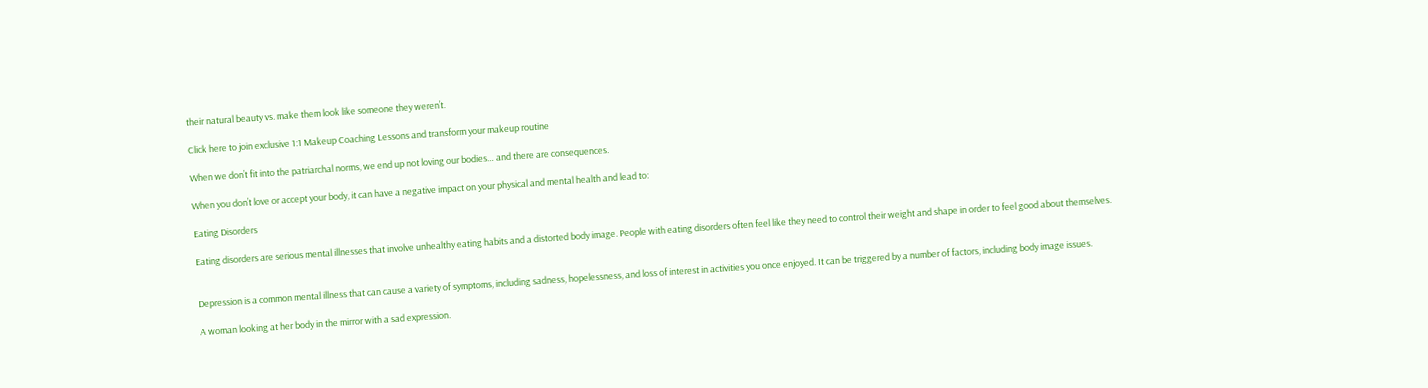their natural beauty vs. make them look like someone they weren’t.

Click here to join exclusive 1:1 Makeup Coaching Lessons and transform your makeup routine

When we don’t fit into the patriarchal norms, we end up not loving our bodies… and there are consequences.

When you don’t love or accept your body, it can have a negative impact on your physical and mental health and lead to:

Eating Disorders

Eating disorders are serious mental illnesses that involve unhealthy eating habits and a distorted body image. People with eating disorders often feel like they need to control their weight and shape in order to feel good about themselves.


Depression is a common mental illness that can cause a variety of symptoms, including sadness, hopelessness, and loss of interest in activities you once enjoyed. It can be triggered by a number of factors, including body image issues.

A woman looking at her body in the mirror with a sad expression.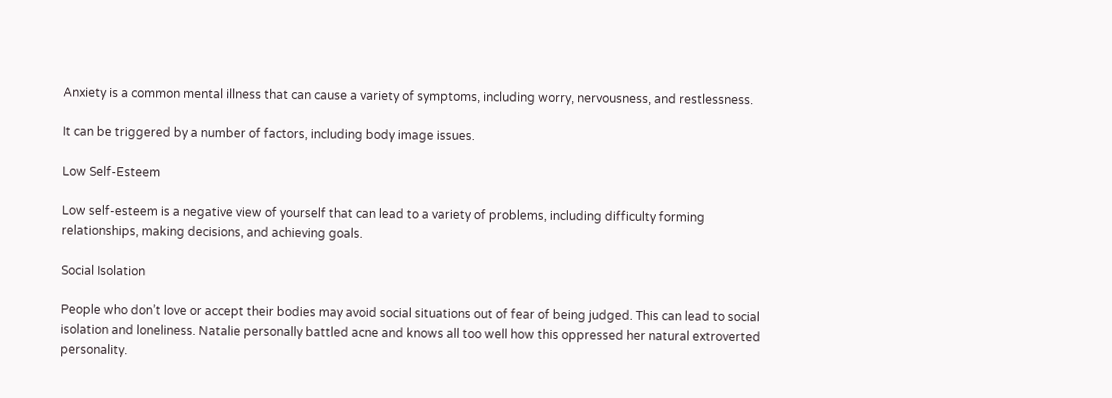Anxiety is a common mental illness that can cause a variety of symptoms, including worry, nervousness, and restlessness.

It can be triggered by a number of factors, including body image issues.

Low Self-Esteem

Low self-esteem is a negative view of yourself that can lead to a variety of problems, including difficulty forming relationships, making decisions, and achieving goals.

Social Isolation

People who don’t love or accept their bodies may avoid social situations out of fear of being judged. This can lead to social isolation and loneliness. Natalie personally battled acne and knows all too well how this oppressed her natural extroverted personality.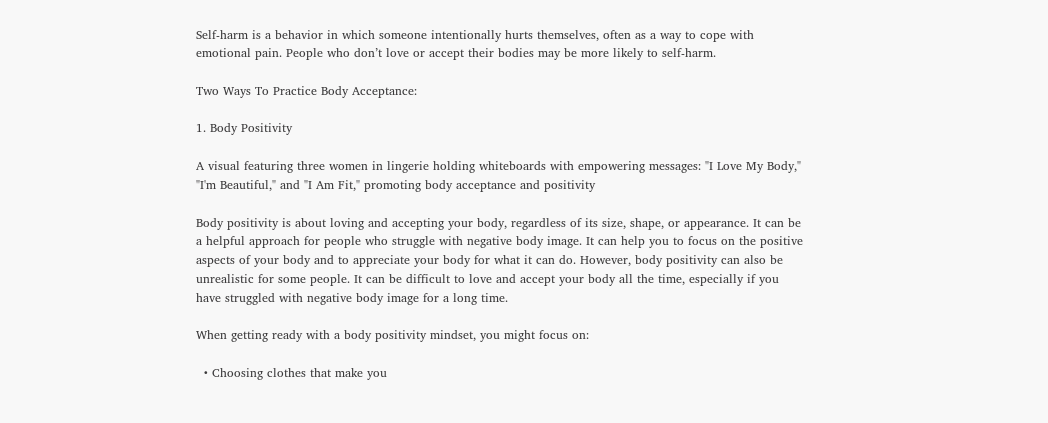Self-harm is a behavior in which someone intentionally hurts themselves, often as a way to cope with emotional pain. People who don’t love or accept their bodies may be more likely to self-harm.

Two Ways To Practice Body Acceptance:

1. Body Positivity

A visual featuring three women in lingerie holding whiteboards with empowering messages: "I Love My Body," "I'm Beautiful," and "I Am Fit," promoting body acceptance and positivity

Body positivity is about loving and accepting your body, regardless of its size, shape, or appearance. It can be a helpful approach for people who struggle with negative body image. It can help you to focus on the positive aspects of your body and to appreciate your body for what it can do. However, body positivity can also be unrealistic for some people. It can be difficult to love and accept your body all the time, especially if you have struggled with negative body image for a long time.

When getting ready with a body positivity mindset, you might focus on:

  • Choosing clothes that make you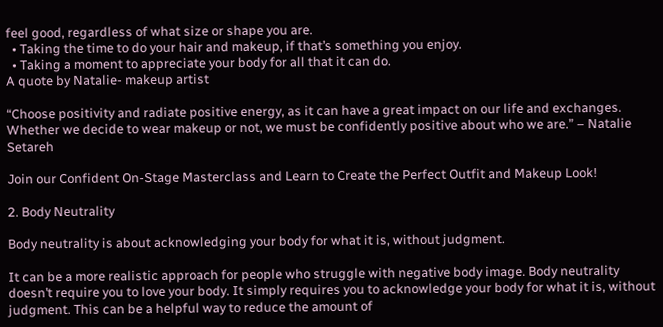feel good, regardless of what size or shape you are.
  • Taking the time to do your hair and makeup, if that’s something you enjoy.
  • Taking a moment to appreciate your body for all that it can do.
A quote by Natalie- makeup artist

“Choose positivity and radiate positive energy, as it can have a great impact on our life and exchanges. Whether we decide to wear makeup or not, we must be confidently positive about who we are.” – Natalie Setareh

Join our Confident On-Stage Masterclass and Learn to Create the Perfect Outfit and Makeup Look!

2. Body Neutrality

Body neutrality is about acknowledging your body for what it is, without judgment.

It can be a more realistic approach for people who struggle with negative body image. Body neutrality doesn’t require you to love your body. It simply requires you to acknowledge your body for what it is, without judgment. This can be a helpful way to reduce the amount of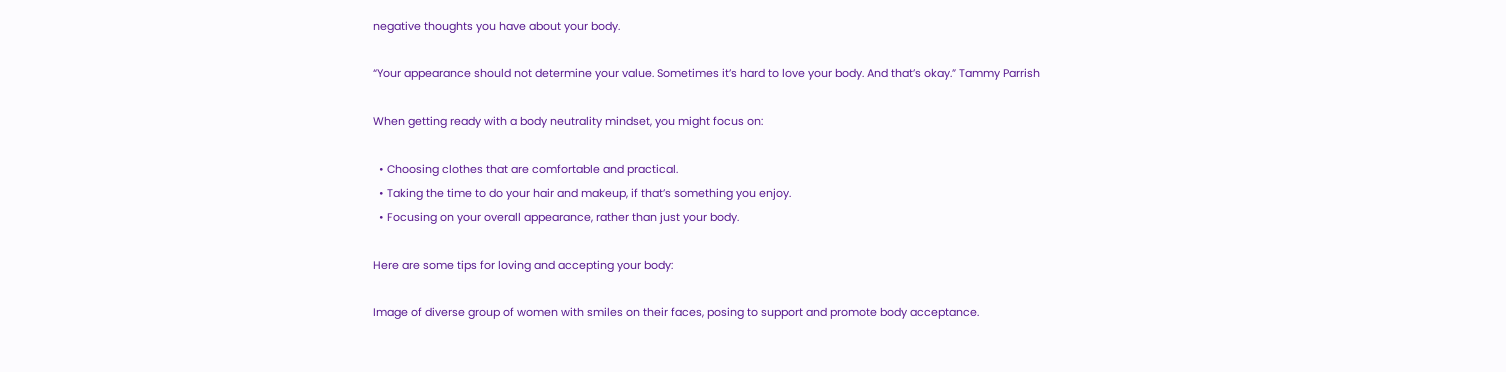negative thoughts you have about your body.

“Your appearance should not determine your value. Sometimes it’s hard to love your body. And that’s okay.” Tammy Parrish

When getting ready with a body neutrality mindset, you might focus on:

  • Choosing clothes that are comfortable and practical.
  • Taking the time to do your hair and makeup, if that’s something you enjoy.
  • Focusing on your overall appearance, rather than just your body.

Here are some tips for loving and accepting your body:

Image of diverse group of women with smiles on their faces, posing to support and promote body acceptance.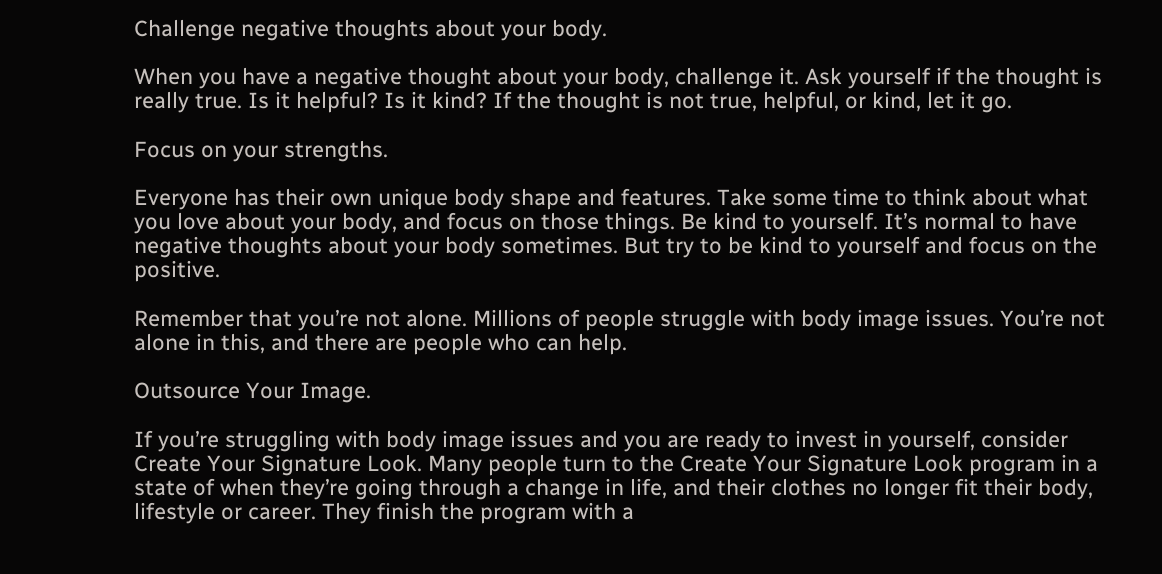Challenge negative thoughts about your body.

When you have a negative thought about your body, challenge it. Ask yourself if the thought is really true. Is it helpful? Is it kind? If the thought is not true, helpful, or kind, let it go.

Focus on your strengths.

Everyone has their own unique body shape and features. Take some time to think about what you love about your body, and focus on those things. Be kind to yourself. It’s normal to have negative thoughts about your body sometimes. But try to be kind to yourself and focus on the positive.

Remember that you’re not alone. Millions of people struggle with body image issues. You’re not alone in this, and there are people who can help.

Outsource Your Image.

If you’re struggling with body image issues and you are ready to invest in yourself, consider Create Your Signature Look. Many people turn to the Create Your Signature Look program in a state of when they’re going through a change in life, and their clothes no longer fit their body, lifestyle or career. They finish the program with a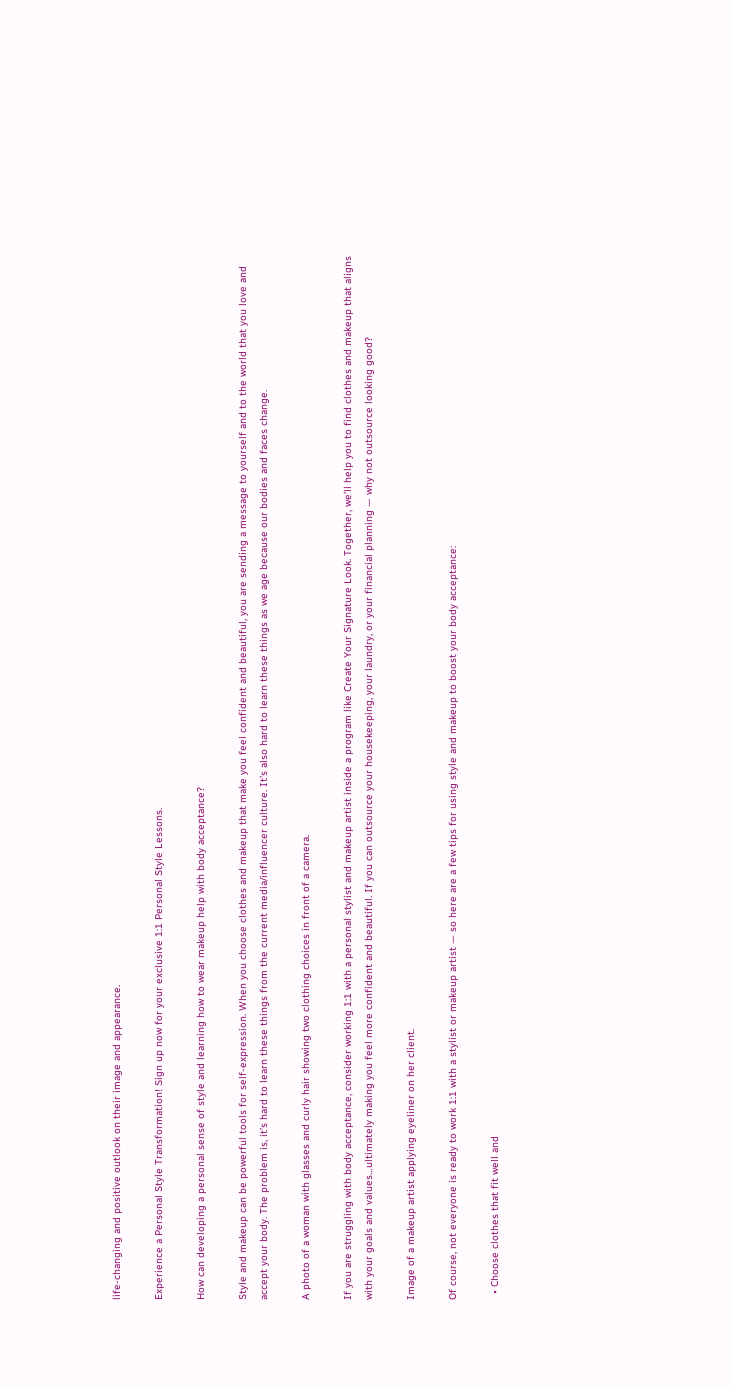life-changing and positive outlook on their image and appearance.

Experience a Personal Style Transformation! Sign up now for your exclusive 1:1 Personal Style Lessons.

How can developing a personal sense of style and learning how to wear makeup help with body acceptance?

Style and makeup can be powerful tools for self-expression. When you choose clothes and makeup that make you feel confident and beautiful, you are sending a message to yourself and to the world that you love and accept your body. The problem is, it’s hard to learn these things from the current media/influencer culture. It’s also hard to learn these things as we age because our bodies and faces change.

A photo of a woman with glasses and curly hair showing two clothing choices in front of a camera.

If you are struggling with body acceptance, consider working 1:1 with a personal stylist and makeup artist inside a program like Create Your Signature Look. Together, we’ll help you to find clothes and makeup that aligns with your goals and values…ultimately making you feel more confident and beautiful. If you can outsource your housekeeping, your laundry, or your financial planning — why not outsource looking good?

Image of a makeup artist applying eyeliner on her client.

Of course, not everyone is ready to work 1:1 with a stylist or makeup artist — so here are a few tips for using style and makeup to boost your body acceptance:

  • Choose clothes that fit well and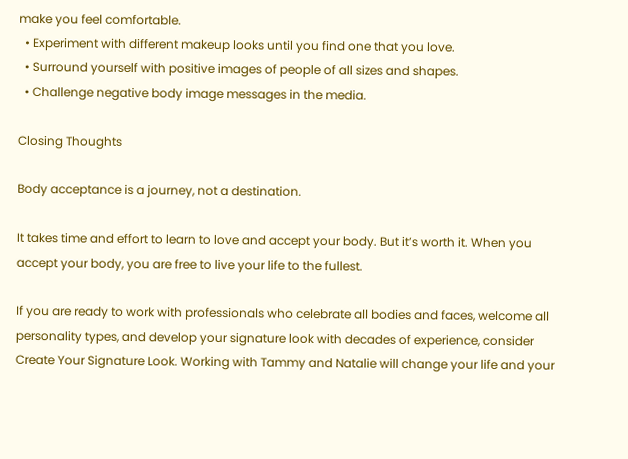make you feel comfortable.
  • Experiment with different makeup looks until you find one that you love.
  • Surround yourself with positive images of people of all sizes and shapes.
  • Challenge negative body image messages in the media.

Closing Thoughts

Body acceptance is a journey, not a destination.

It takes time and effort to learn to love and accept your body. But it’s worth it. When you accept your body, you are free to live your life to the fullest.

If you are ready to work with professionals who celebrate all bodies and faces, welcome all personality types, and develop your signature look with decades of experience, consider Create Your Signature Look. Working with Tammy and Natalie will change your life and your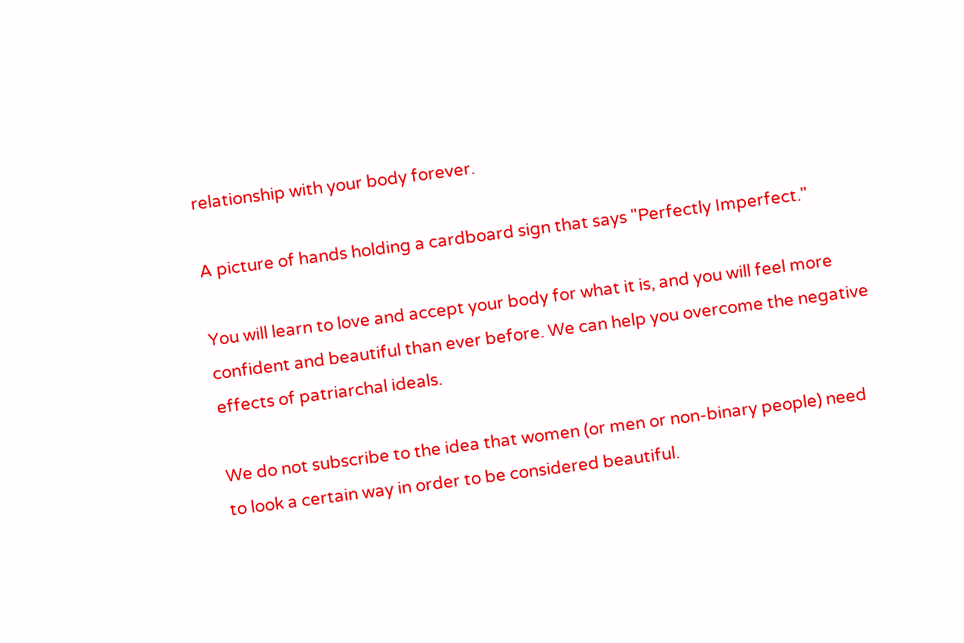relationship with your body forever.

A picture of hands holding a cardboard sign that says "Perfectly Imperfect."

You will learn to love and accept your body for what it is, and you will feel more confident and beautiful than ever before. We can help you overcome the negative effects of patriarchal ideals.

We do not subscribe to the idea that women (or men or non-binary people) need to look a certain way in order to be considered beautiful.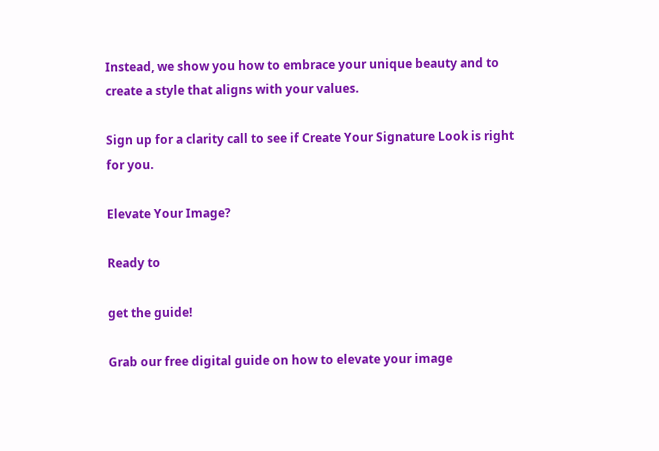Instead, we show you how to embrace your unique beauty and to create a style that aligns with your values.

Sign up for a clarity call to see if Create Your Signature Look is right for you.

Elevate Your Image?

Ready to

get the guide!

Grab our free digital guide on how to elevate your image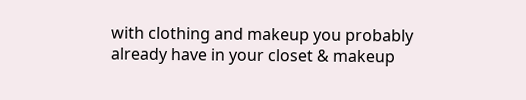with clothing and makeup you probably already have in your closet & makeup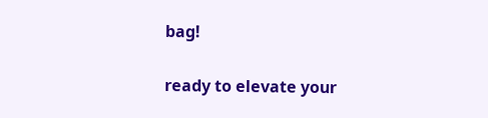bag!


ready to elevate your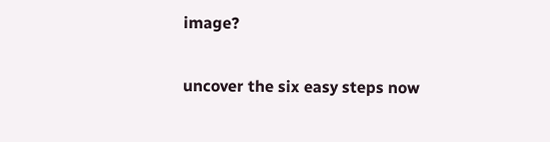image?

uncover the six easy steps now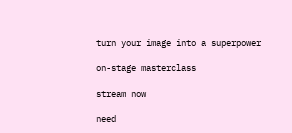turn your image into a superpower

on-stage masterclass

stream now

need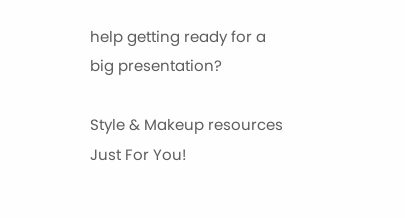help getting ready for a big presentation?

Style & Makeup resources Just For You!